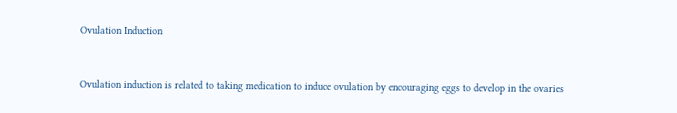Ovulation Induction


Ovulation induction is related to taking medication to induce ovulation by encouraging eggs to develop in the ovaries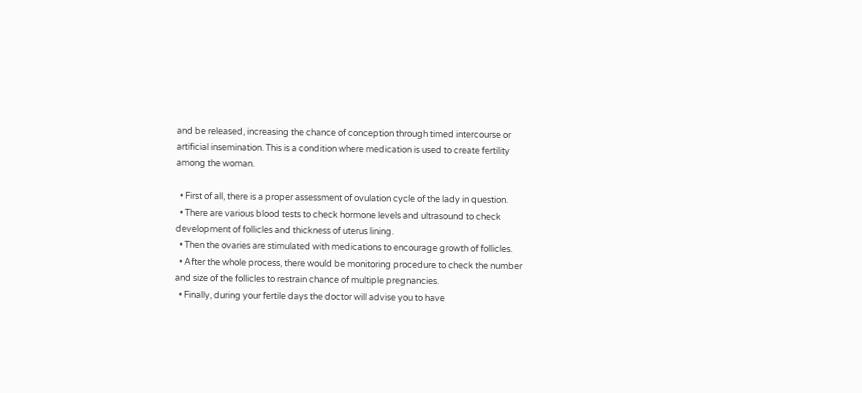and be released, increasing the chance of conception through timed intercourse or artificial insemination. This is a condition where medication is used to create fertility among the woman.

  • First of all, there is a proper assessment of ovulation cycle of the lady in question.
  • There are various blood tests to check hormone levels and ultrasound to check development of follicles and thickness of uterus lining.
  • Then the ovaries are stimulated with medications to encourage growth of follicles.
  • After the whole process, there would be monitoring procedure to check the number and size of the follicles to restrain chance of multiple pregnancies.
  • Finally, during your fertile days the doctor will advise you to have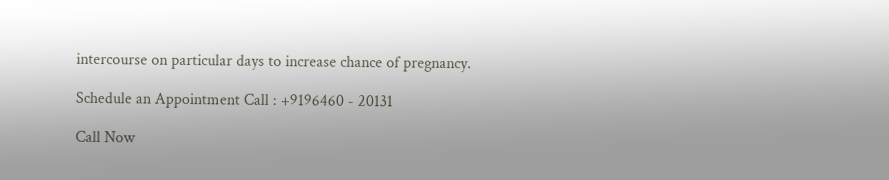intercourse on particular days to increase chance of pregnancy.

Schedule an Appointment Call : +9196460 - 20131

Call Now